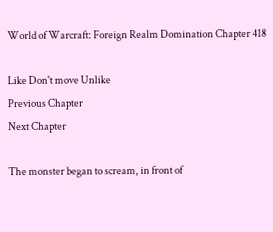World of Warcraft: Foreign Realm Domination Chapter 418

Like Don't move Unlike
Previous Chapter
Next Chapter

The monster began to scream, in front of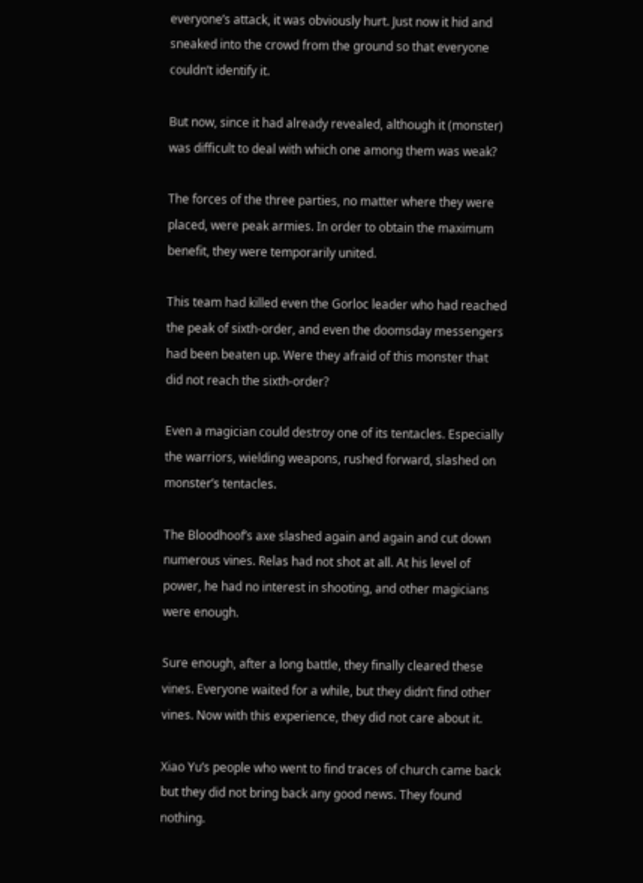everyone’s attack, it was obviously hurt. Just now it hid and sneaked into the crowd from the ground so that everyone couldn’t identify it.

But now, since it had already revealed, although it (monster) was difficult to deal with which one among them was weak?

The forces of the three parties, no matter where they were placed, were peak armies. In order to obtain the maximum benefit, they were temporarily united.

This team had killed even the Gorloc leader who had reached the peak of sixth-order, and even the doomsday messengers had been beaten up. Were they afraid of this monster that did not reach the sixth-order?

Even a magician could destroy one of its tentacles. Especially the warriors, wielding weapons, rushed forward, slashed on monster’s tentacles.

The Bloodhoof’s axe slashed again and again and cut down numerous vines. Relas had not shot at all. At his level of power, he had no interest in shooting, and other magicians were enough.

Sure enough, after a long battle, they finally cleared these vines. Everyone waited for a while, but they didn’t find other vines. Now with this experience, they did not care about it.

Xiao Yu’s people who went to find traces of church came back but they did not bring back any good news. They found nothing.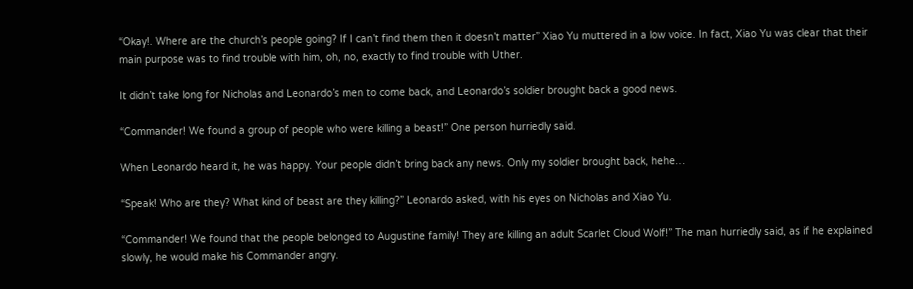“Okay!. Where are the church’s people going? If I can’t find them then it doesn’t matter” Xiao Yu muttered in a low voice. In fact, Xiao Yu was clear that their main purpose was to find trouble with him, oh, no, exactly to find trouble with Uther.

It didn’t take long for Nicholas and Leonardo’s men to come back, and Leonardo’s soldier brought back a good news.

“Commander! We found a group of people who were killing a beast!” One person hurriedly said.

When Leonardo heard it, he was happy. Your people didn’t bring back any news. Only my soldier brought back, hehe…

“Speak! Who are they? What kind of beast are they killing?” Leonardo asked, with his eyes on Nicholas and Xiao Yu.

“Commander! We found that the people belonged to Augustine family! They are killing an adult Scarlet Cloud Wolf!” The man hurriedly said, as if he explained slowly, he would make his Commander angry.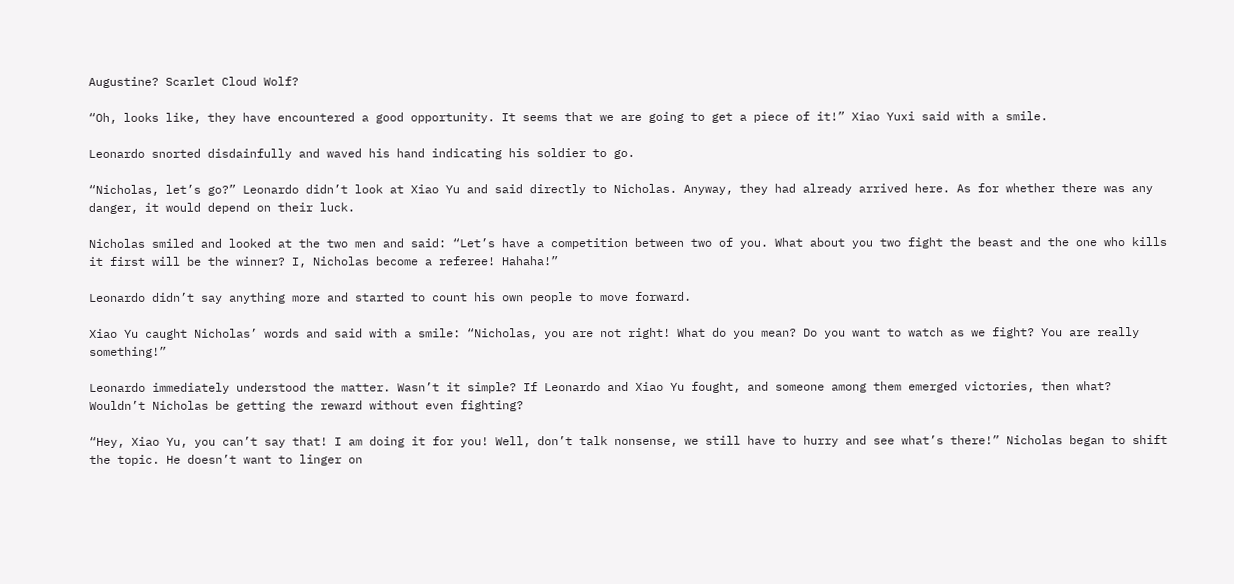Augustine? Scarlet Cloud Wolf?

“Oh, looks like, they have encountered a good opportunity. It seems that we are going to get a piece of it!” Xiao Yuxi said with a smile.

Leonardo snorted disdainfully and waved his hand indicating his soldier to go.

“Nicholas, let’s go?” Leonardo didn’t look at Xiao Yu and said directly to Nicholas. Anyway, they had already arrived here. As for whether there was any danger, it would depend on their luck.

Nicholas smiled and looked at the two men and said: “Let’s have a competition between two of you. What about you two fight the beast and the one who kills it first will be the winner? I, Nicholas become a referee! Hahaha!”

Leonardo didn’t say anything more and started to count his own people to move forward.

Xiao Yu caught Nicholas’ words and said with a smile: “Nicholas, you are not right! What do you mean? Do you want to watch as we fight? You are really something!”

Leonardo immediately understood the matter. Wasn’t it simple? If Leonardo and Xiao Yu fought, and someone among them emerged victories, then what? Wouldn’t Nicholas be getting the reward without even fighting?

“Hey, Xiao Yu, you can’t say that! I am doing it for you! Well, don’t talk nonsense, we still have to hurry and see what’s there!” Nicholas began to shift the topic. He doesn’t want to linger on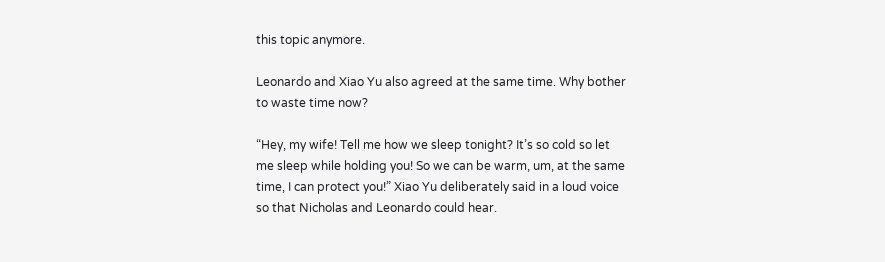this topic anymore.

Leonardo and Xiao Yu also agreed at the same time. Why bother to waste time now?

“Hey, my wife! Tell me how we sleep tonight? It’s so cold so let me sleep while holding you! So we can be warm, um, at the same time, I can protect you!” Xiao Yu deliberately said in a loud voice so that Nicholas and Leonardo could hear.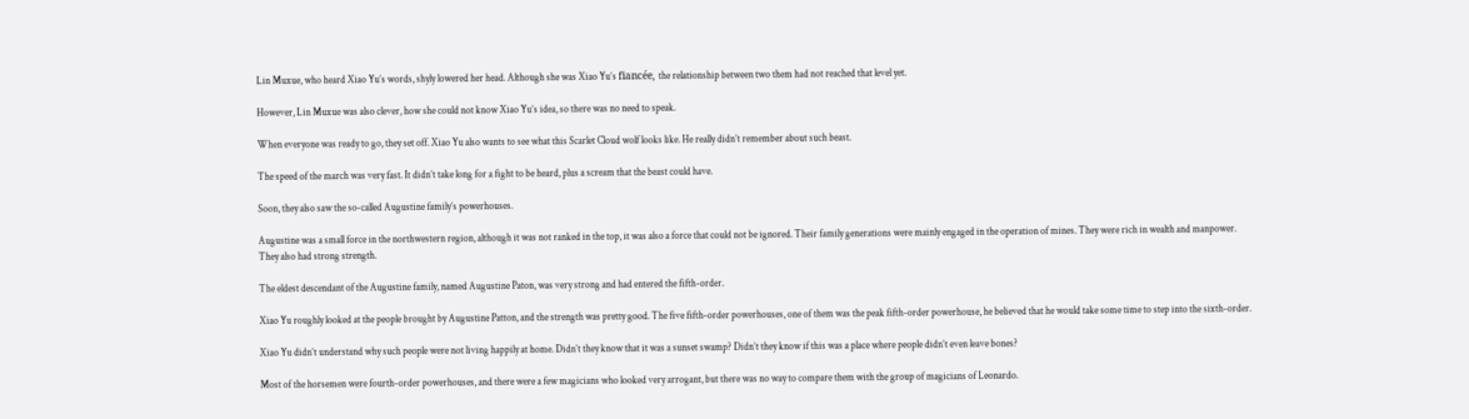Lin Muxue, who heard Xiao Yu’s words, shyly lowered her head. Although she was Xiao Yu’s fiancée, the relationship between two them had not reached that level yet.

However, Lin Muxue was also clever, how she could not know Xiao Yu’s idea, so there was no need to speak.

When everyone was ready to go, they set off. Xiao Yu also wants to see what this Scarlet Cloud wolf looks like. He really didn’t remember about such beast.

The speed of the march was very fast. It didn’t take long for a fight to be heard, plus a scream that the beast could have.

Soon, they also saw the so-called Augustine family’s powerhouses.

Augustine was a small force in the northwestern region, although it was not ranked in the top, it was also a force that could not be ignored. Their family generations were mainly engaged in the operation of mines. They were rich in wealth and manpower. They also had strong strength.

The eldest descendant of the Augustine family, named Augustine Paton, was very strong and had entered the fifth-order.

Xiao Yu roughly looked at the people brought by Augustine Patton, and the strength was pretty good. The five fifth-order powerhouses, one of them was the peak fifth-order powerhouse, he believed that he would take some time to step into the sixth-order.

Xiao Yu didn’t understand why such people were not living happily at home. Didn’t they know that it was a sunset swamp? Didn’t they know if this was a place where people didn’t even leave bones?

Most of the horsemen were fourth-order powerhouses, and there were a few magicians who looked very arrogant, but there was no way to compare them with the group of magicians of Leonardo.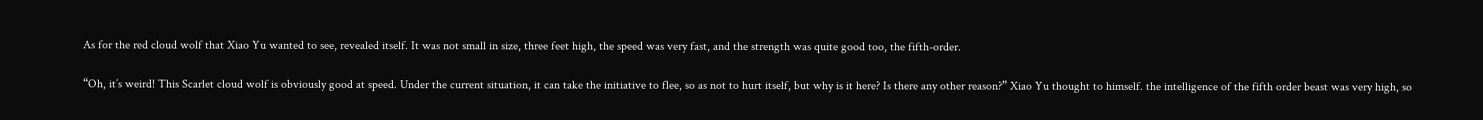As for the red cloud wolf that Xiao Yu wanted to see, revealed itself. It was not small in size, three feet high, the speed was very fast, and the strength was quite good too, the fifth-order.

“Oh, it’s weird! This Scarlet cloud wolf is obviously good at speed. Under the current situation, it can take the initiative to flee, so as not to hurt itself, but why is it here? Is there any other reason?” Xiao Yu thought to himself. the intelligence of the fifth order beast was very high, so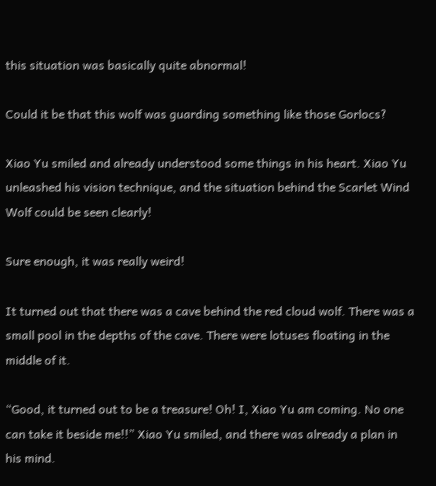this situation was basically quite abnormal!

Could it be that this wolf was guarding something like those Gorlocs?

Xiao Yu smiled and already understood some things in his heart. Xiao Yu unleashed his vision technique, and the situation behind the Scarlet Wind Wolf could be seen clearly!

Sure enough, it was really weird!

It turned out that there was a cave behind the red cloud wolf. There was a small pool in the depths of the cave. There were lotuses floating in the middle of it.

“Good, it turned out to be a treasure! Oh! I, Xiao Yu am coming. No one can take it beside me!!” Xiao Yu smiled, and there was already a plan in his mind.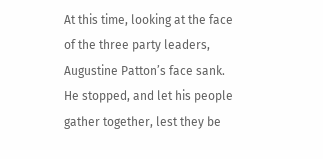At this time, looking at the face of the three party leaders, Augustine Patton’s face sank. He stopped, and let his people gather together, lest they be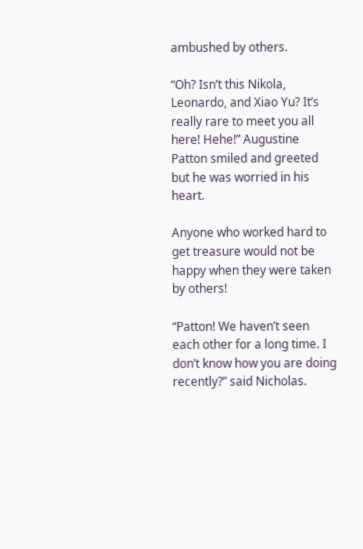ambushed by others.

“Oh? Isn’t this Nikola, Leonardo, and Xiao Yu? It’s really rare to meet you all here! Hehe!” Augustine Patton smiled and greeted but he was worried in his heart.

Anyone who worked hard to get treasure would not be happy when they were taken by others!

“Patton! We haven’t seen each other for a long time. I don’t know how you are doing recently?” said Nicholas.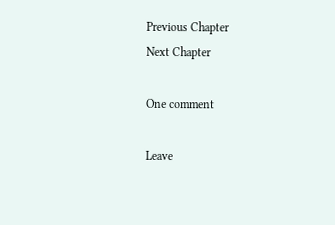Previous Chapter
Next Chapter

One comment

Leave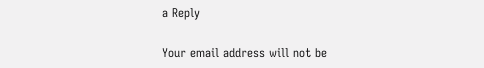a Reply

Your email address will not be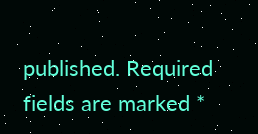published. Required fields are marked *